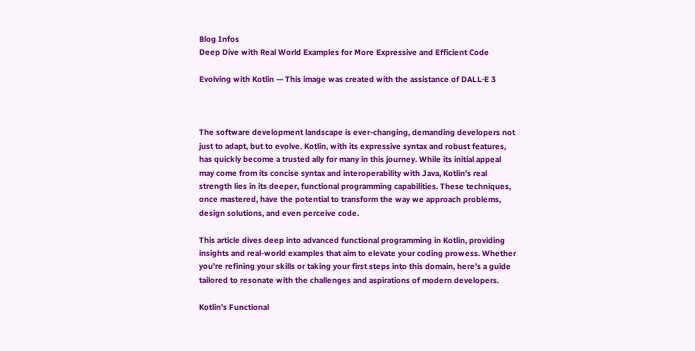Blog Infos
Deep Dive with Real World Examples for More Expressive and Efficient Code

Evolving with Kotlin — This image was created with the assistance of DALL·E 3



The software development landscape is ever-changing, demanding developers not just to adapt, but to evolve. Kotlin, with its expressive syntax and robust features, has quickly become a trusted ally for many in this journey. While its initial appeal may come from its concise syntax and interoperability with Java, Kotlin’s real strength lies in its deeper, functional programming capabilities. These techniques, once mastered, have the potential to transform the way we approach problems, design solutions, and even perceive code.

This article dives deep into advanced functional programming in Kotlin, providing insights and real-world examples that aim to elevate your coding prowess. Whether you’re refining your skills or taking your first steps into this domain, here’s a guide tailored to resonate with the challenges and aspirations of modern developers.

Kotlin’s Functional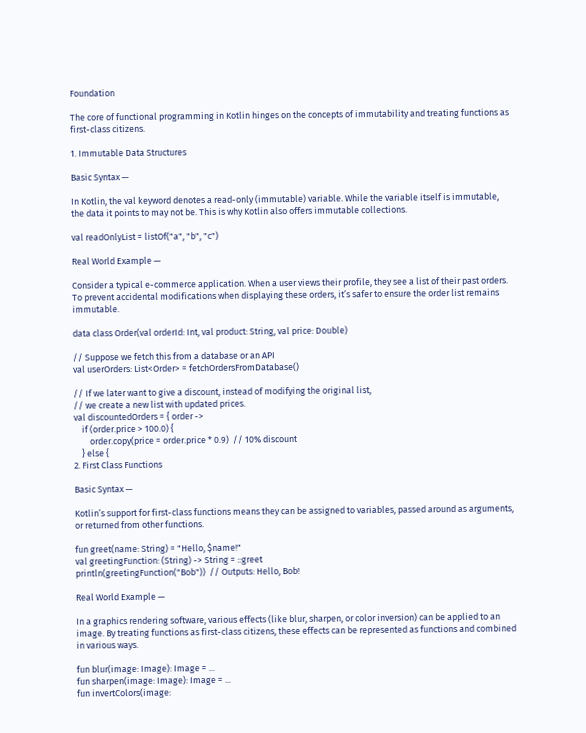Foundation

The core of functional programming in Kotlin hinges on the concepts of immutability and treating functions as first-class citizens.

1. Immutable Data Structures

Basic Syntax —

In Kotlin, the val keyword denotes a read-only (immutable) variable. While the variable itself is immutable, the data it points to may not be. This is why Kotlin also offers immutable collections.

val readOnlyList = listOf("a", "b", "c")

Real World Example —

Consider a typical e-commerce application. When a user views their profile, they see a list of their past orders. To prevent accidental modifications when displaying these orders, it’s safer to ensure the order list remains immutable.

data class Order(val orderId: Int, val product: String, val price: Double)

// Suppose we fetch this from a database or an API
val userOrders: List<Order> = fetchOrdersFromDatabase()

// If we later want to give a discount, instead of modifying the original list,
// we create a new list with updated prices.
val discountedOrders = { order ->
    if (order.price > 100.0) {
        order.copy(price = order.price * 0.9)  // 10% discount
    } else {
2. First Class Functions

Basic Syntax —

Kotlin’s support for first-class functions means they can be assigned to variables, passed around as arguments, or returned from other functions.

fun greet(name: String) = "Hello, $name!"
val greetingFunction: (String) -> String = ::greet
println(greetingFunction("Bob"))  // Outputs: Hello, Bob!

Real World Example —

In a graphics rendering software, various effects (like blur, sharpen, or color inversion) can be applied to an image. By treating functions as first-class citizens, these effects can be represented as functions and combined in various ways.

fun blur(image: Image): Image = ...
fun sharpen(image: Image): Image = ...
fun invertColors(image: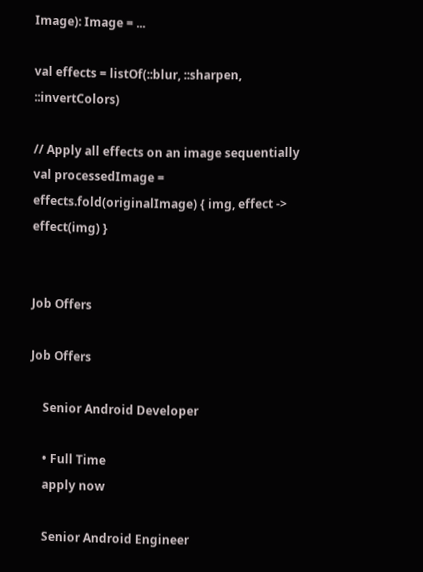Image): Image = ...

val effects = listOf(::blur, ::sharpen, ::invertColors)

// Apply all effects on an image sequentially
val processedImage = effects.fold(originalImage) { img, effect -> effect(img) }


Job Offers

Job Offers

    Senior Android Developer

    • Full Time
    apply now

    Senior Android Engineer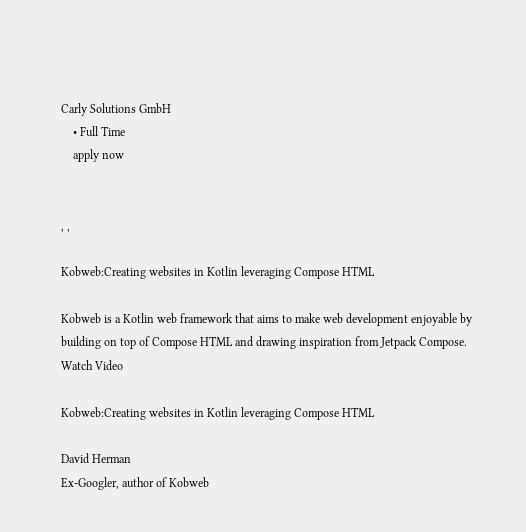Carly Solutions GmbH
    • Full Time
    apply now


, ,

Kobweb:Creating websites in Kotlin leveraging Compose HTML

Kobweb is a Kotlin web framework that aims to make web development enjoyable by building on top of Compose HTML and drawing inspiration from Jetpack Compose.
Watch Video

Kobweb:Creating websites in Kotlin leveraging Compose HTML

David Herman
Ex-Googler, author of Kobweb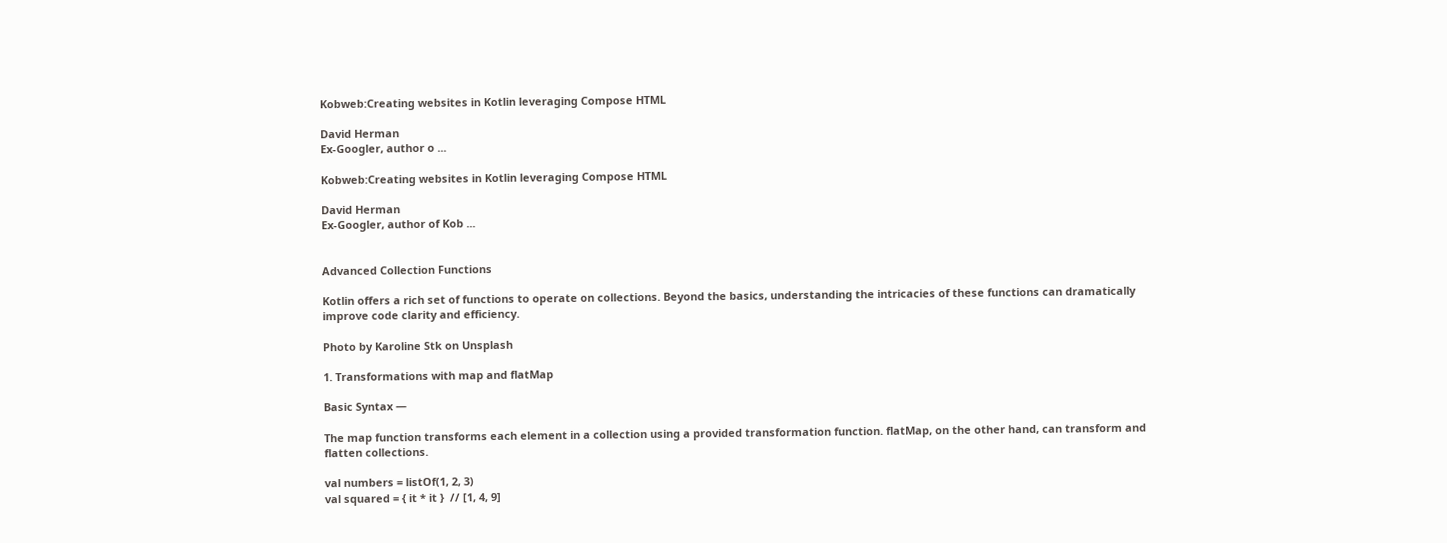Kobweb:Creating websites in Kotlin leveraging Compose HTML

David Herman
Ex-Googler, author o ...

Kobweb:Creating websites in Kotlin leveraging Compose HTML

David Herman
Ex-Googler, author of Kob ...


Advanced Collection Functions

Kotlin offers a rich set of functions to operate on collections. Beyond the basics, understanding the intricacies of these functions can dramatically improve code clarity and efficiency.

Photo by Karoline Stk on Unsplash

1. Transformations with map and flatMap

Basic Syntax —

The map function transforms each element in a collection using a provided transformation function. flatMap, on the other hand, can transform and flatten collections.

val numbers = listOf(1, 2, 3)
val squared = { it * it }  // [1, 4, 9]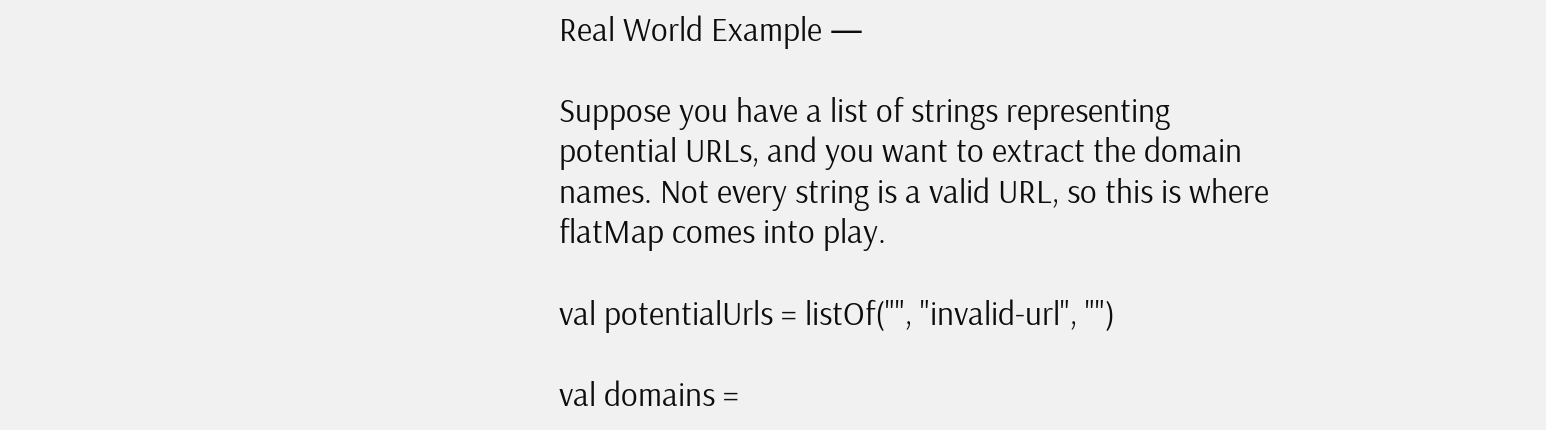Real World Example —

Suppose you have a list of strings representing potential URLs, and you want to extract the domain names. Not every string is a valid URL, so this is where flatMap comes into play.

val potentialUrls = listOf("", "invalid-url", "")

val domains =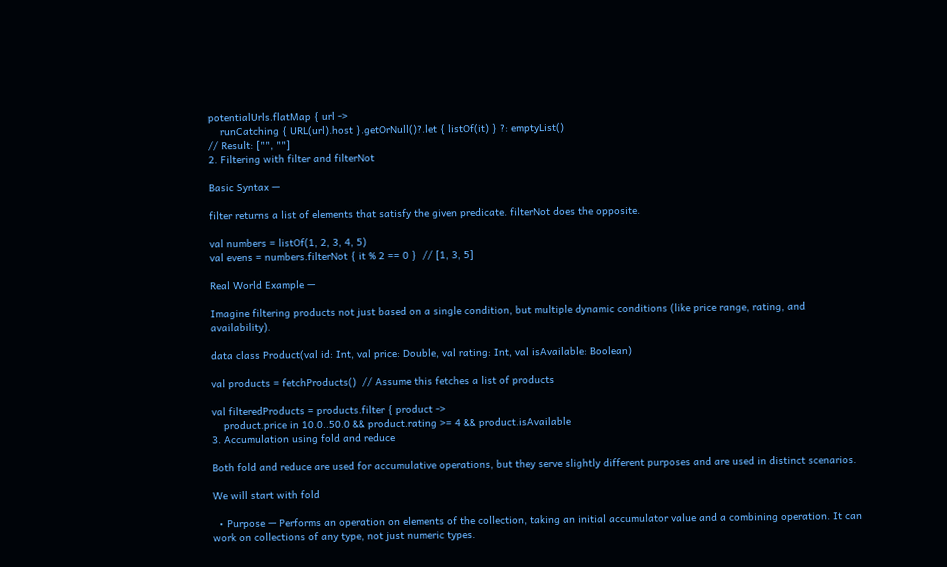potentialUrls.flatMap { url ->
    runCatching { URL(url).host }.getOrNull()?.let { listOf(it) } ?: emptyList()
// Result: ["", ""]
2. Filtering with filter and filterNot

Basic Syntax —

filter returns a list of elements that satisfy the given predicate. filterNot does the opposite.

val numbers = listOf(1, 2, 3, 4, 5)
val evens = numbers.filterNot { it % 2 == 0 }  // [1, 3, 5]

Real World Example —

Imagine filtering products not just based on a single condition, but multiple dynamic conditions (like price range, rating, and availability).

data class Product(val id: Int, val price: Double, val rating: Int, val isAvailable: Boolean)

val products = fetchProducts()  // Assume this fetches a list of products

val filteredProducts = products.filter { product ->
    product.price in 10.0..50.0 && product.rating >= 4 && product.isAvailable
3. Accumulation using fold and reduce

Both fold and reduce are used for accumulative operations, but they serve slightly different purposes and are used in distinct scenarios.

We will start with fold

  • Purpose — Performs an operation on elements of the collection, taking an initial accumulator value and a combining operation. It can work on collections of any type, not just numeric types.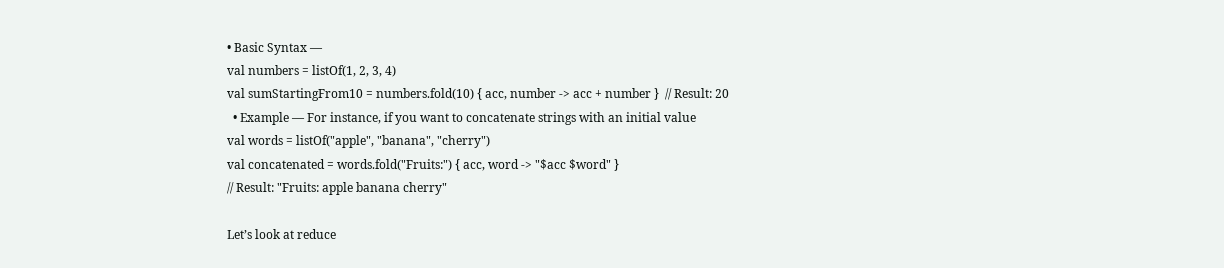• Basic Syntax —
val numbers = listOf(1, 2, 3, 4)
val sumStartingFrom10 = numbers.fold(10) { acc, number -> acc + number }  // Result: 20
  • Example — For instance, if you want to concatenate strings with an initial value
val words = listOf("apple", "banana", "cherry")
val concatenated = words.fold("Fruits:") { acc, word -> "$acc $word" }
// Result: "Fruits: apple banana cherry"

Let’s look at reduce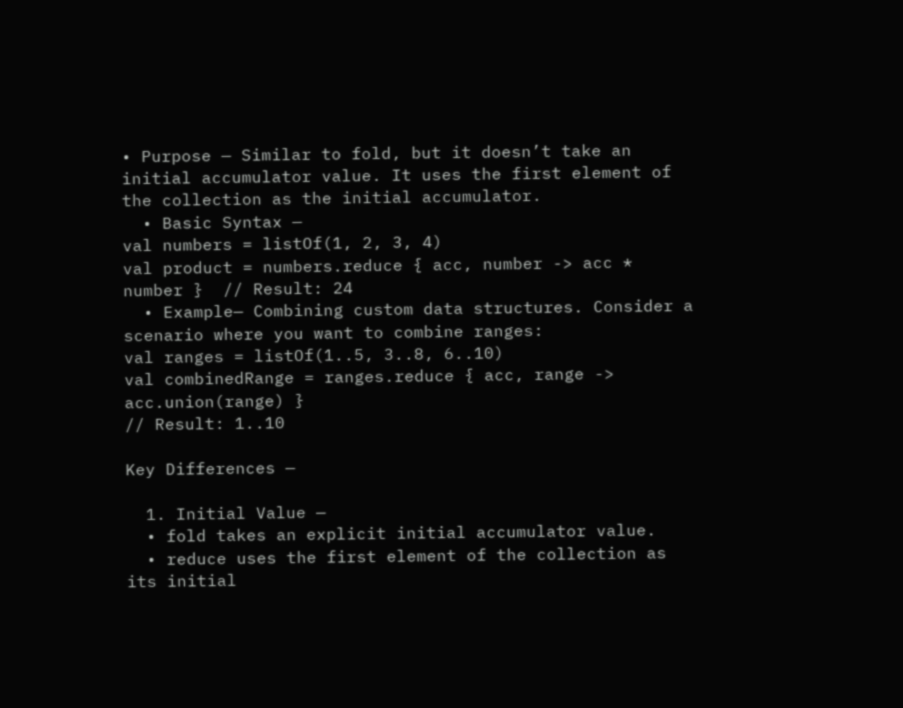• Purpose — Similar to fold, but it doesn’t take an initial accumulator value. It uses the first element of the collection as the initial accumulator.
  • Basic Syntax —
val numbers = listOf(1, 2, 3, 4)
val product = numbers.reduce { acc, number -> acc * number }  // Result: 24
  • Example— Combining custom data structures. Consider a scenario where you want to combine ranges:
val ranges = listOf(1..5, 3..8, 6..10)
val combinedRange = ranges.reduce { acc, range -> acc.union(range) }
// Result: 1..10

Key Differences —

  1. Initial Value —
  • fold takes an explicit initial accumulator value.
  • reduce uses the first element of the collection as its initial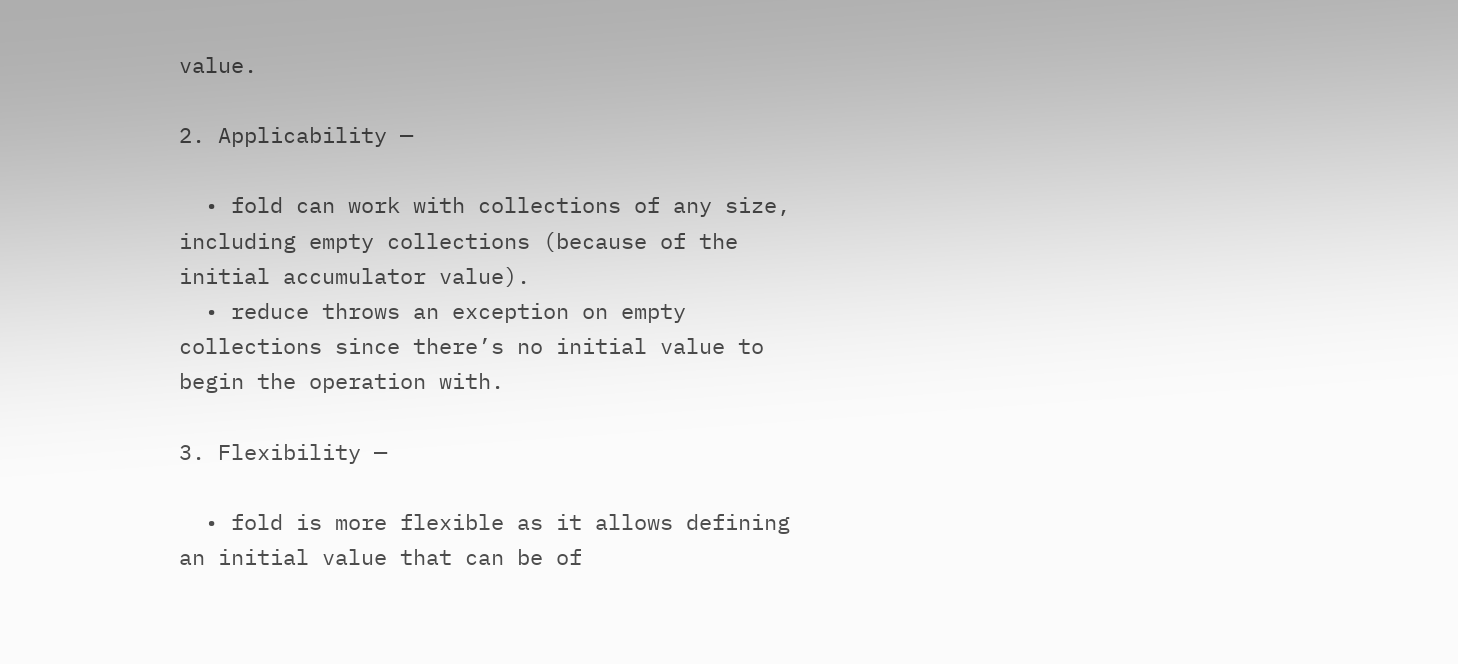value.

2. Applicability —

  • fold can work with collections of any size, including empty collections (because of the initial accumulator value).
  • reduce throws an exception on empty collections since there’s no initial value to begin the operation with.

3. Flexibility —

  • fold is more flexible as it allows defining an initial value that can be of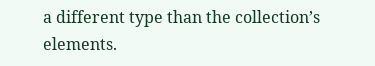a different type than the collection’s elements.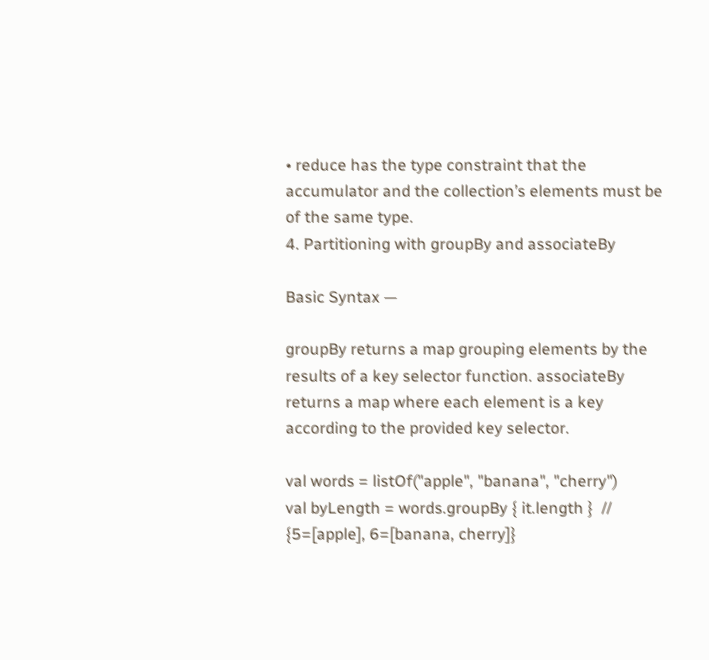• reduce has the type constraint that the accumulator and the collection’s elements must be of the same type.
4. Partitioning with groupBy and associateBy

Basic Syntax —

groupBy returns a map grouping elements by the results of a key selector function. associateBy returns a map where each element is a key according to the provided key selector.

val words = listOf("apple", "banana", "cherry")
val byLength = words.groupBy { it.length }  // {5=[apple], 6=[banana, cherry]}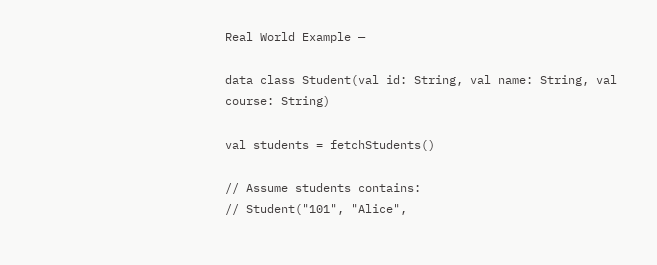Real World Example —

data class Student(val id: String, val name: String, val course: String)

val students = fetchStudents()

// Assume students contains:
// Student("101", "Alice",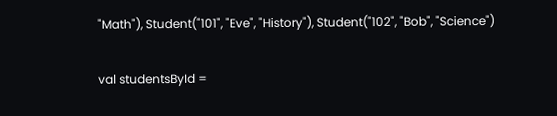"Math"), Student("101", "Eve", "History"), Student("102", "Bob", "Science")

val studentsById =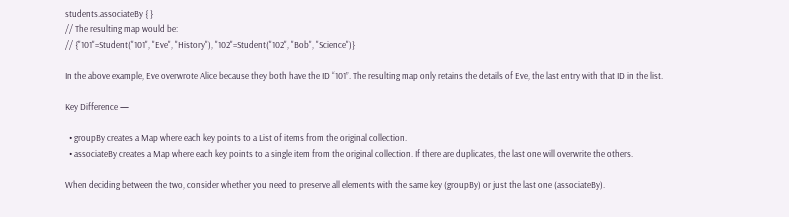students.associateBy { }
// The resulting map would be:
// {"101"=Student("101", "Eve", "History"), "102"=Student("102", "Bob", "Science")}

In the above example, Eve overwrote Alice because they both have the ID “101”. The resulting map only retains the details of Eve, the last entry with that ID in the list.

Key Difference —

  • groupBy creates a Map where each key points to a List of items from the original collection.
  • associateBy creates a Map where each key points to a single item from the original collection. If there are duplicates, the last one will overwrite the others.

When deciding between the two, consider whether you need to preserve all elements with the same key (groupBy) or just the last one (associateBy).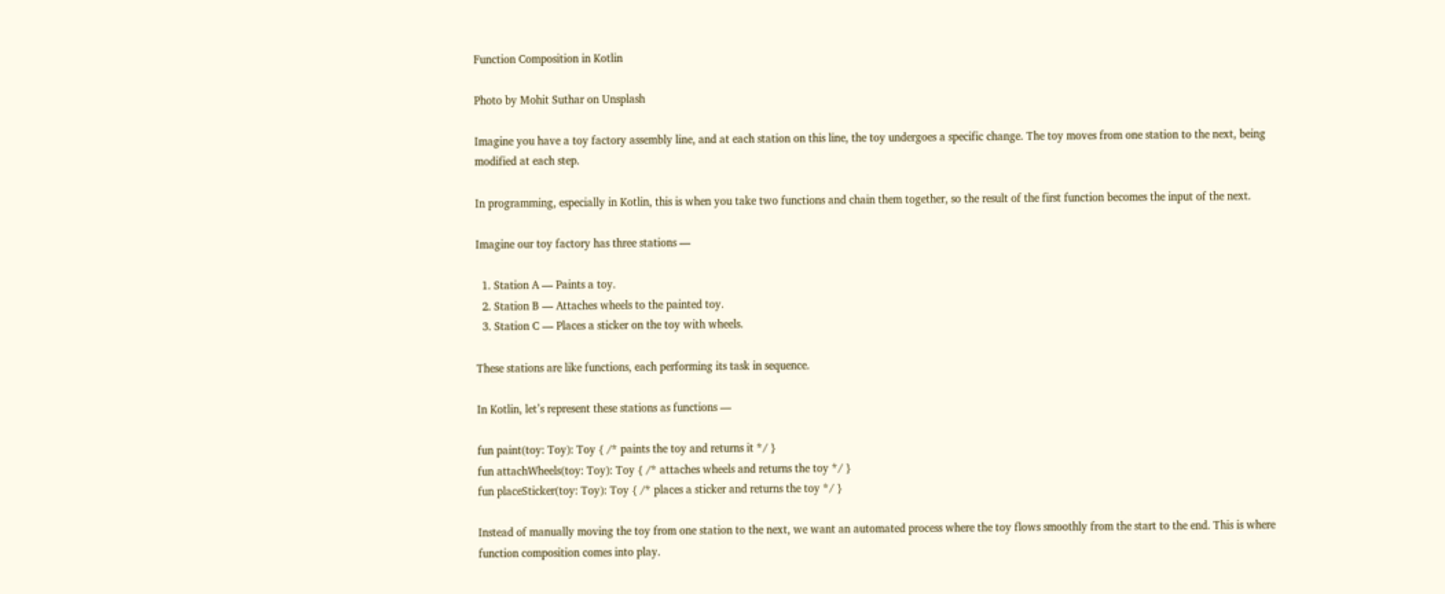Function Composition in Kotlin

Photo by Mohit Suthar on Unsplash

Imagine you have a toy factory assembly line, and at each station on this line, the toy undergoes a specific change. The toy moves from one station to the next, being modified at each step.

In programming, especially in Kotlin, this is when you take two functions and chain them together, so the result of the first function becomes the input of the next.

Imagine our toy factory has three stations —

  1. Station A — Paints a toy.
  2. Station B — Attaches wheels to the painted toy.
  3. Station C — Places a sticker on the toy with wheels.

These stations are like functions, each performing its task in sequence.

In Kotlin, let’s represent these stations as functions —

fun paint(toy: Toy): Toy { /* paints the toy and returns it */ }
fun attachWheels(toy: Toy): Toy { /* attaches wheels and returns the toy */ }
fun placeSticker(toy: Toy): Toy { /* places a sticker and returns the toy */ }

Instead of manually moving the toy from one station to the next, we want an automated process where the toy flows smoothly from the start to the end. This is where function composition comes into play.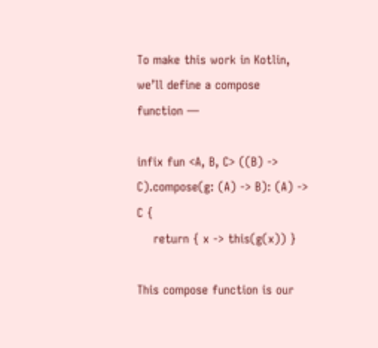To make this work in Kotlin, we’ll define a compose function —

infix fun <A, B, C> ((B) -> C).compose(g: (A) -> B): (A) -> C {
    return { x -> this(g(x)) }

This compose function is our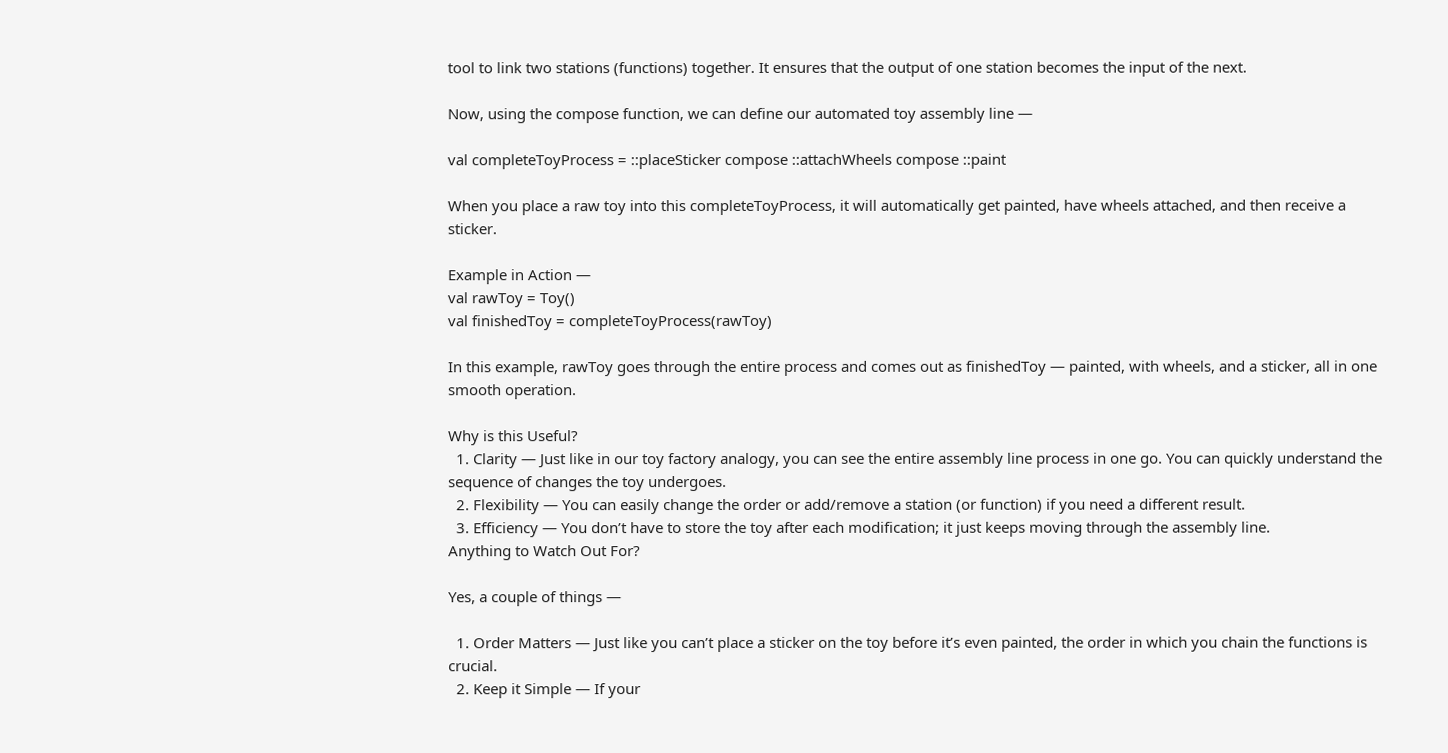tool to link two stations (functions) together. It ensures that the output of one station becomes the input of the next.

Now, using the compose function, we can define our automated toy assembly line —

val completeToyProcess = ::placeSticker compose ::attachWheels compose ::paint

When you place a raw toy into this completeToyProcess, it will automatically get painted, have wheels attached, and then receive a sticker.

Example in Action —
val rawToy = Toy()
val finishedToy = completeToyProcess(rawToy)

In this example, rawToy goes through the entire process and comes out as finishedToy — painted, with wheels, and a sticker, all in one smooth operation.

Why is this Useful?
  1. Clarity — Just like in our toy factory analogy, you can see the entire assembly line process in one go. You can quickly understand the sequence of changes the toy undergoes.
  2. Flexibility — You can easily change the order or add/remove a station (or function) if you need a different result.
  3. Efficiency — You don’t have to store the toy after each modification; it just keeps moving through the assembly line.
Anything to Watch Out For?

Yes, a couple of things —

  1. Order Matters — Just like you can’t place a sticker on the toy before it’s even painted, the order in which you chain the functions is crucial.
  2. Keep it Simple — If your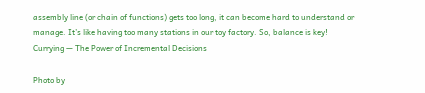assembly line (or chain of functions) gets too long, it can become hard to understand or manage. It’s like having too many stations in our toy factory. So, balance is key!
Currying — The Power of Incremental Decisions

Photo by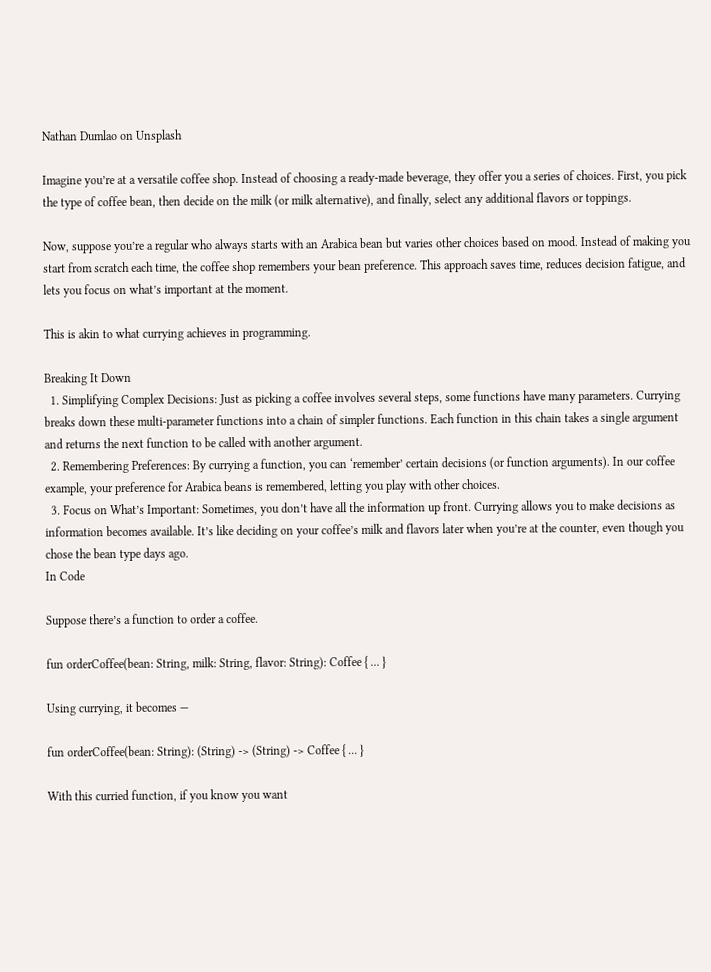Nathan Dumlao on Unsplash

Imagine you’re at a versatile coffee shop. Instead of choosing a ready-made beverage, they offer you a series of choices. First, you pick the type of coffee bean, then decide on the milk (or milk alternative), and finally, select any additional flavors or toppings.

Now, suppose you’re a regular who always starts with an Arabica bean but varies other choices based on mood. Instead of making you start from scratch each time, the coffee shop remembers your bean preference. This approach saves time, reduces decision fatigue, and lets you focus on what’s important at the moment.

This is akin to what currying achieves in programming.

Breaking It Down
  1. Simplifying Complex Decisions: Just as picking a coffee involves several steps, some functions have many parameters. Currying breaks down these multi-parameter functions into a chain of simpler functions. Each function in this chain takes a single argument and returns the next function to be called with another argument.
  2. Remembering Preferences: By currying a function, you can ‘remember’ certain decisions (or function arguments). In our coffee example, your preference for Arabica beans is remembered, letting you play with other choices.
  3. Focus on What’s Important: Sometimes, you don’t have all the information up front. Currying allows you to make decisions as information becomes available. It’s like deciding on your coffee’s milk and flavors later when you’re at the counter, even though you chose the bean type days ago.
In Code

Suppose there’s a function to order a coffee.

fun orderCoffee(bean: String, milk: String, flavor: String): Coffee { ... }

Using currying, it becomes —

fun orderCoffee(bean: String): (String) -> (String) -> Coffee { ... }

With this curried function, if you know you want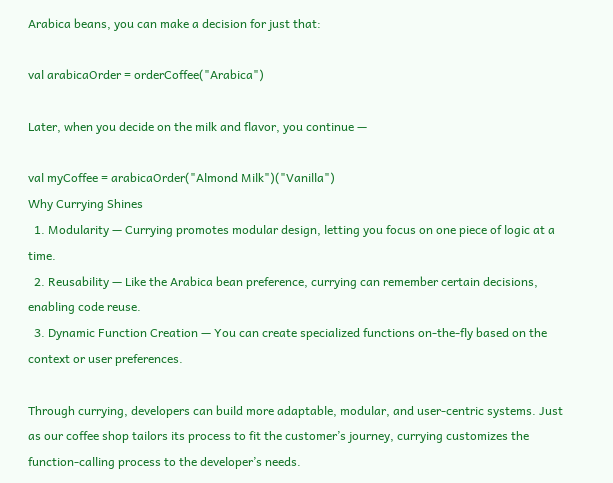Arabica beans, you can make a decision for just that:

val arabicaOrder = orderCoffee("Arabica")

Later, when you decide on the milk and flavor, you continue —

val myCoffee = arabicaOrder("Almond Milk")("Vanilla")
Why Currying Shines
  1. Modularity — Currying promotes modular design, letting you focus on one piece of logic at a time.
  2. Reusability — Like the Arabica bean preference, currying can remember certain decisions, enabling code reuse.
  3. Dynamic Function Creation — You can create specialized functions on-the-fly based on the context or user preferences.

Through currying, developers can build more adaptable, modular, and user-centric systems. Just as our coffee shop tailors its process to fit the customer’s journey, currying customizes the function-calling process to the developer’s needs.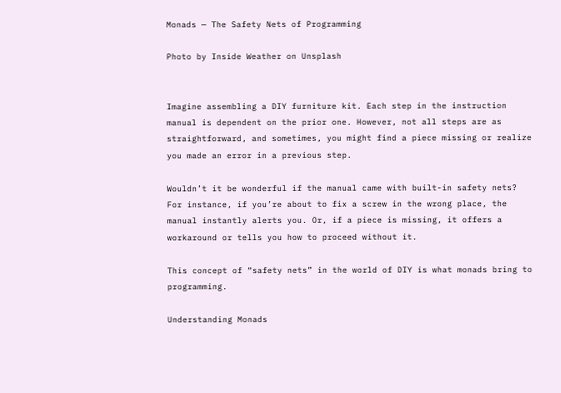Monads — The Safety Nets of Programming

Photo by Inside Weather on Unsplash


Imagine assembling a DIY furniture kit. Each step in the instruction manual is dependent on the prior one. However, not all steps are as straightforward, and sometimes, you might find a piece missing or realize you made an error in a previous step.

Wouldn’t it be wonderful if the manual came with built-in safety nets? For instance, if you’re about to fix a screw in the wrong place, the manual instantly alerts you. Or, if a piece is missing, it offers a workaround or tells you how to proceed without it.

This concept of “safety nets” in the world of DIY is what monads bring to programming.

Understanding Monads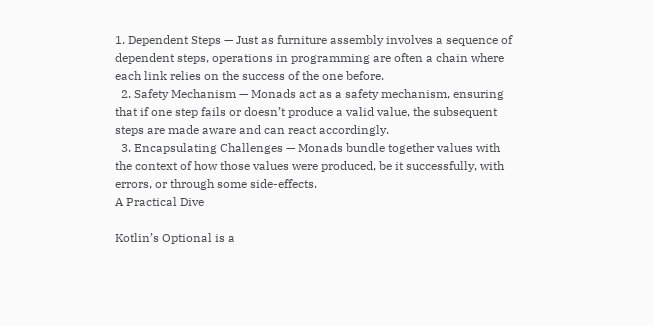1. Dependent Steps — Just as furniture assembly involves a sequence of dependent steps, operations in programming are often a chain where each link relies on the success of the one before.
  2. Safety Mechanism — Monads act as a safety mechanism, ensuring that if one step fails or doesn’t produce a valid value, the subsequent steps are made aware and can react accordingly.
  3. Encapsulating Challenges — Monads bundle together values with the context of how those values were produced, be it successfully, with errors, or through some side-effects.
A Practical Dive

Kotlin’s Optional is a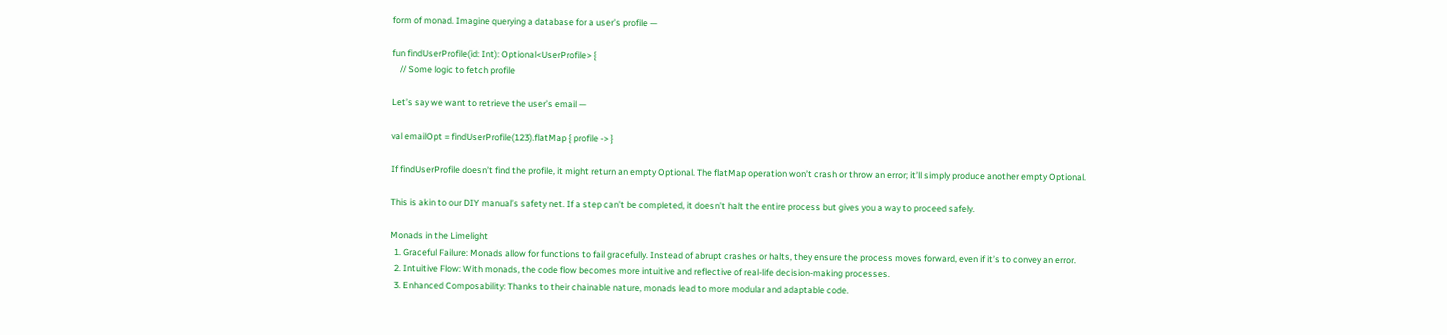form of monad. Imagine querying a database for a user’s profile —

fun findUserProfile(id: Int): Optional<UserProfile> {
    // Some logic to fetch profile

Let’s say we want to retrieve the user’s email —

val emailOpt = findUserProfile(123).flatMap { profile -> }

If findUserProfile doesn’t find the profile, it might return an empty Optional. The flatMap operation won’t crash or throw an error; it’ll simply produce another empty Optional.

This is akin to our DIY manual’s safety net. If a step can’t be completed, it doesn’t halt the entire process but gives you a way to proceed safely.

Monads in the Limelight
  1. Graceful Failure: Monads allow for functions to fail gracefully. Instead of abrupt crashes or halts, they ensure the process moves forward, even if it’s to convey an error.
  2. Intuitive Flow: With monads, the code flow becomes more intuitive and reflective of real-life decision-making processes.
  3. Enhanced Composability: Thanks to their chainable nature, monads lead to more modular and adaptable code.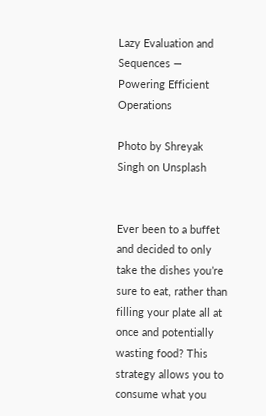Lazy Evaluation and Sequences — Powering Efficient Operations

Photo by Shreyak Singh on Unsplash


Ever been to a buffet and decided to only take the dishes you’re sure to eat, rather than filling your plate all at once and potentially wasting food? This strategy allows you to consume what you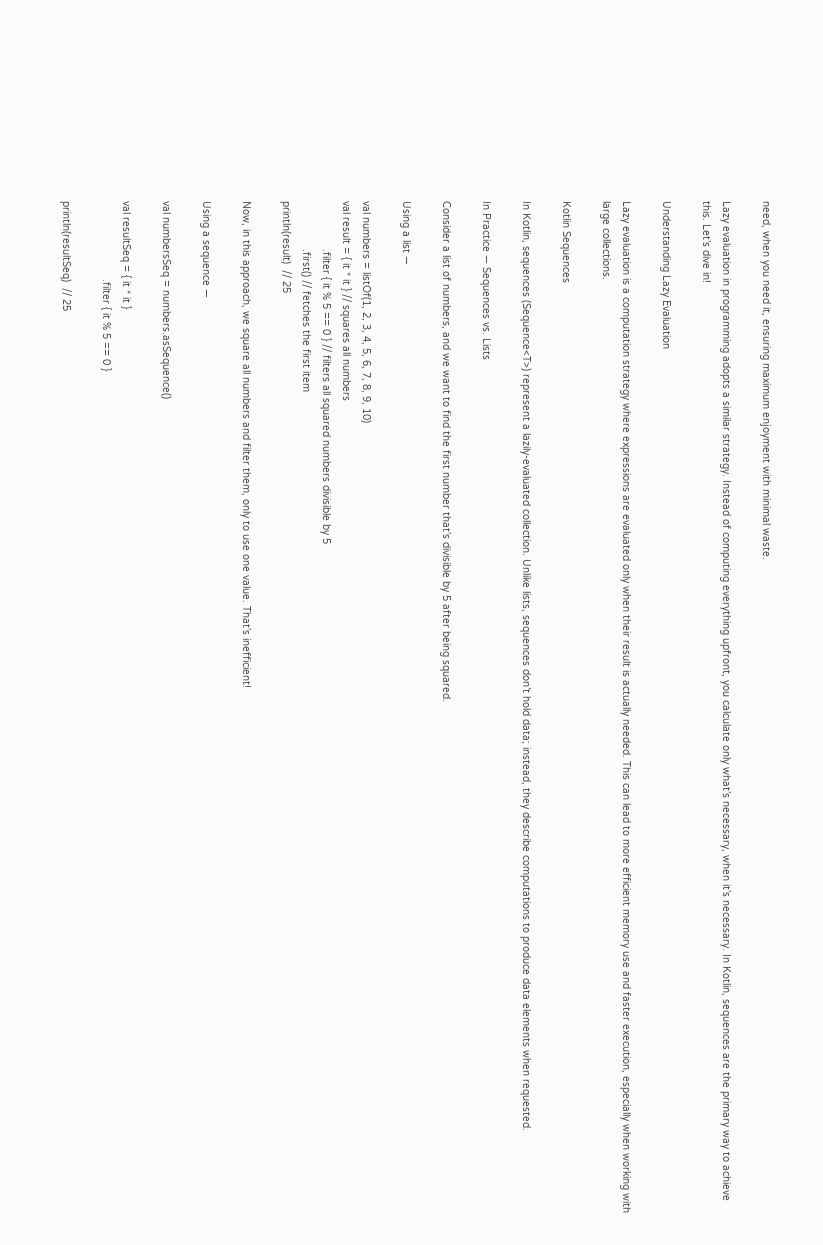need, when you need it, ensuring maximum enjoyment with minimal waste.

Lazy evaluation in programming adopts a similar strategy. Instead of computing everything upfront, you calculate only what’s necessary, when it’s necessary. In Kotlin, sequences are the primary way to achieve this. Let’s dive in!

Understanding Lazy Evaluation

Lazy evaluation is a computation strategy where expressions are evaluated only when their result is actually needed. This can lead to more efficient memory use and faster execution, especially when working with large collections.

Kotlin Sequences

In Kotlin, sequences (Sequence<T>) represent a lazily-evaluated collection. Unlike lists, sequences don’t hold data; instead, they describe computations to produce data elements when requested.

In Practice — Sequences vs. Lists

Consider a list of numbers, and we want to find the first number that’s divisible by 5 after being squared.

Using a list —

val numbers = listOf(1, 2, 3, 4, 5, 6, 7, 8, 9, 10)
val result = { it * it } // squares all numbers
                .filter { it % 5 == 0 } // filters all squared numbers divisible by 5
                .first() // fetches the first item
println(result)  // 25

Now, in this approach, we square all numbers and filter them, only to use one value. That’s inefficient!

Using a sequence —

val numbersSeq = numbers.asSequence()

val resultSeq = { it * it }
                          .filter { it % 5 == 0 }

println(resultSeq)  // 25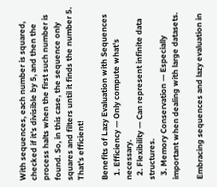With sequences, each number is squared, checked if it’s divisible by 5, and then the process halts when the first such number is found. So, in this case, the sequence only squares and filters until it finds the number 5. That’s efficient!

Benefits of Lazy Evaluation with Sequences
  1. Efficiency — Only compute what’s necessary.
  2. Flexibility — Can represent infinite data structures.
  3. Memory Conservation — Especially important when dealing with large datasets.

Embracing sequences and lazy evaluation in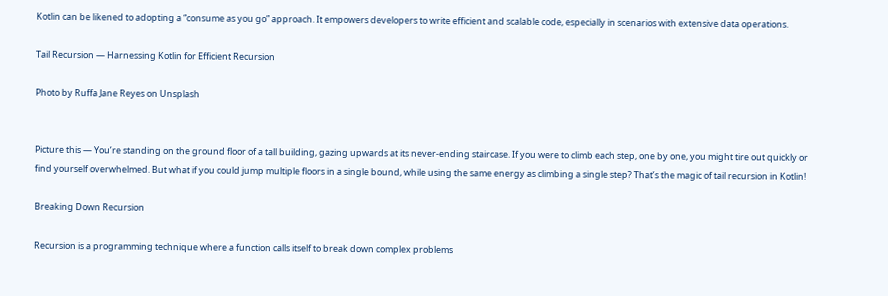Kotlin can be likened to adopting a “consume as you go” approach. It empowers developers to write efficient and scalable code, especially in scenarios with extensive data operations.

Tail Recursion — Harnessing Kotlin for Efficient Recursion

Photo by Ruffa Jane Reyes on Unsplash


Picture this — You’re standing on the ground floor of a tall building, gazing upwards at its never-ending staircase. If you were to climb each step, one by one, you might tire out quickly or find yourself overwhelmed. But what if you could jump multiple floors in a single bound, while using the same energy as climbing a single step? That’s the magic of tail recursion in Kotlin!

Breaking Down Recursion

Recursion is a programming technique where a function calls itself to break down complex problems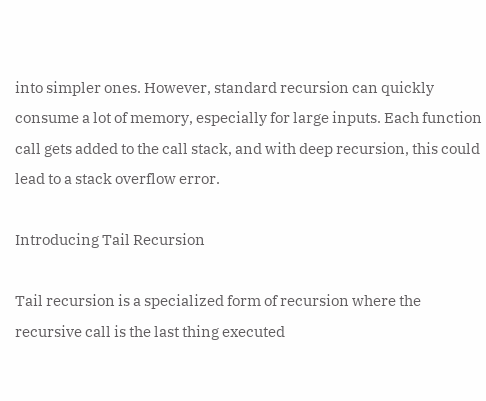into simpler ones. However, standard recursion can quickly consume a lot of memory, especially for large inputs. Each function call gets added to the call stack, and with deep recursion, this could lead to a stack overflow error.

Introducing Tail Recursion

Tail recursion is a specialized form of recursion where the recursive call is the last thing executed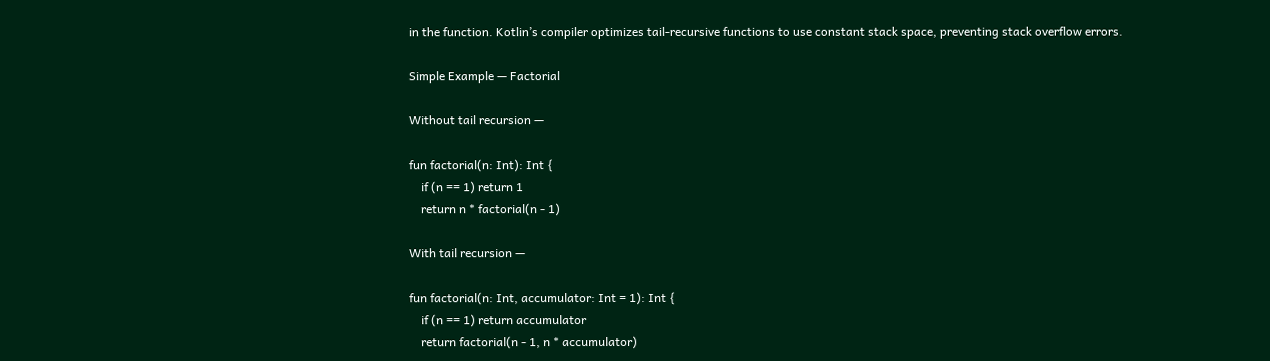in the function. Kotlin’s compiler optimizes tail-recursive functions to use constant stack space, preventing stack overflow errors.

Simple Example — Factorial

Without tail recursion —

fun factorial(n: Int): Int {
    if (n == 1) return 1
    return n * factorial(n - 1)

With tail recursion —

fun factorial(n: Int, accumulator: Int = 1): Int {
    if (n == 1) return accumulator
    return factorial(n - 1, n * accumulator)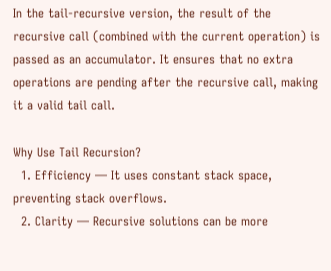In the tail-recursive version, the result of the recursive call (combined with the current operation) is passed as an accumulator. It ensures that no extra operations are pending after the recursive call, making it a valid tail call.

Why Use Tail Recursion?
  1. Efficiency — It uses constant stack space, preventing stack overflows.
  2. Clarity — Recursive solutions can be more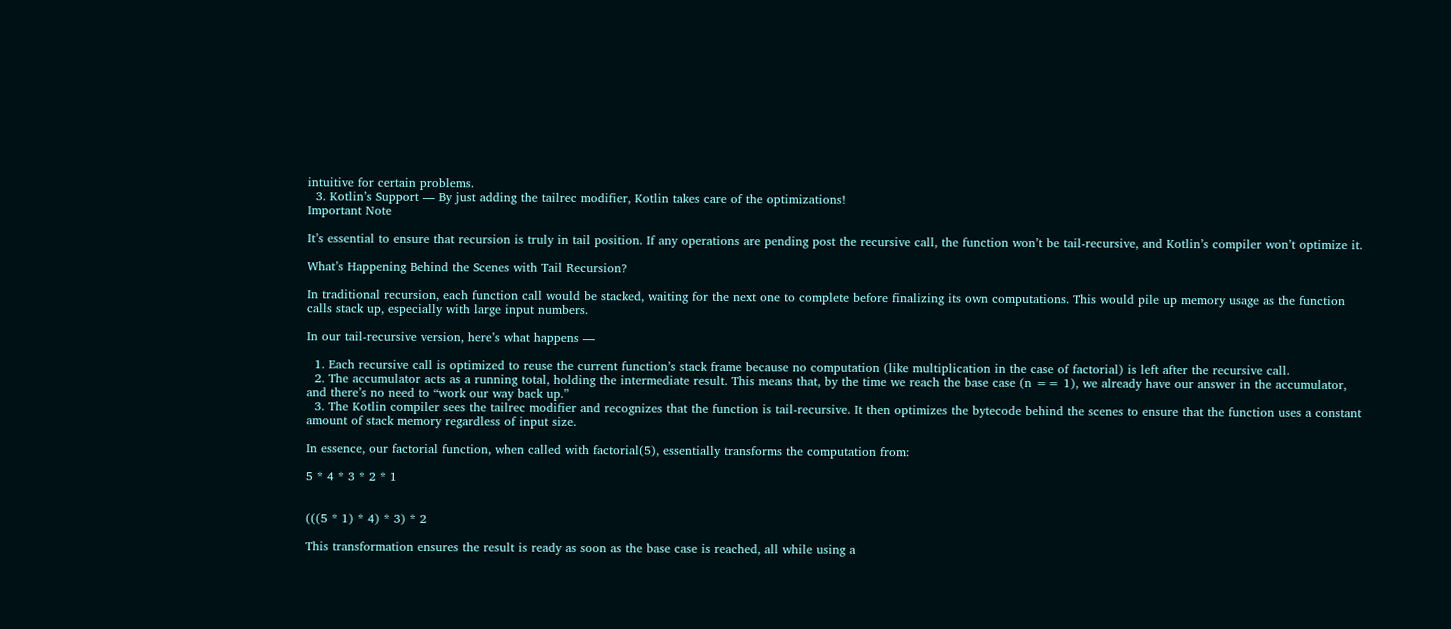intuitive for certain problems.
  3. Kotlin’s Support — By just adding the tailrec modifier, Kotlin takes care of the optimizations!
Important Note

It’s essential to ensure that recursion is truly in tail position. If any operations are pending post the recursive call, the function won’t be tail-recursive, and Kotlin’s compiler won’t optimize it.

What’s Happening Behind the Scenes with Tail Recursion?

In traditional recursion, each function call would be stacked, waiting for the next one to complete before finalizing its own computations. This would pile up memory usage as the function calls stack up, especially with large input numbers.

In our tail-recursive version, here’s what happens —

  1. Each recursive call is optimized to reuse the current function’s stack frame because no computation (like multiplication in the case of factorial) is left after the recursive call.
  2. The accumulator acts as a running total, holding the intermediate result. This means that, by the time we reach the base case (n == 1), we already have our answer in the accumulator, and there’s no need to “work our way back up.”
  3. The Kotlin compiler sees the tailrec modifier and recognizes that the function is tail-recursive. It then optimizes the bytecode behind the scenes to ensure that the function uses a constant amount of stack memory regardless of input size.

In essence, our factorial function, when called with factorial(5), essentially transforms the computation from:

5 * 4 * 3 * 2 * 1


(((5 * 1) * 4) * 3) * 2

This transformation ensures the result is ready as soon as the base case is reached, all while using a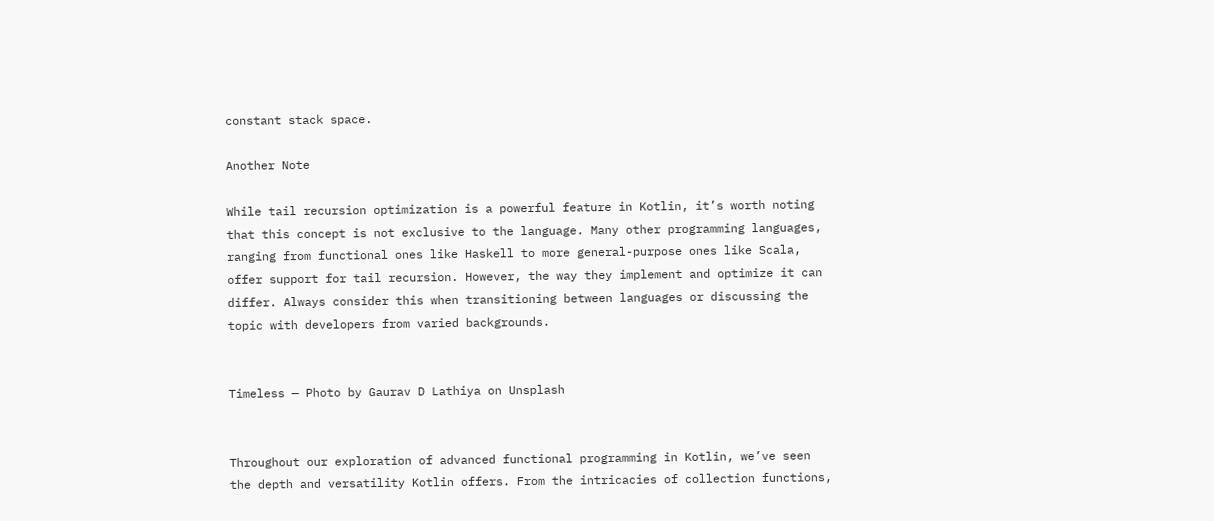constant stack space.

Another Note

While tail recursion optimization is a powerful feature in Kotlin, it’s worth noting that this concept is not exclusive to the language. Many other programming languages, ranging from functional ones like Haskell to more general-purpose ones like Scala, offer support for tail recursion. However, the way they implement and optimize it can differ. Always consider this when transitioning between languages or discussing the topic with developers from varied backgrounds.


Timeless — Photo by Gaurav D Lathiya on Unsplash


Throughout our exploration of advanced functional programming in Kotlin, we’ve seen the depth and versatility Kotlin offers. From the intricacies of collection functions,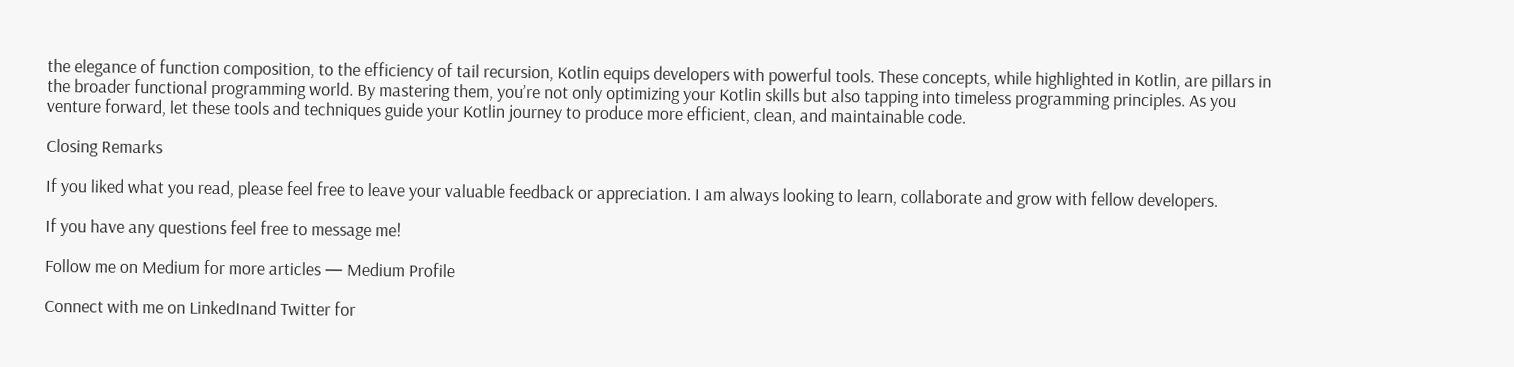the elegance of function composition, to the efficiency of tail recursion, Kotlin equips developers with powerful tools. These concepts, while highlighted in Kotlin, are pillars in the broader functional programming world. By mastering them, you’re not only optimizing your Kotlin skills but also tapping into timeless programming principles. As you venture forward, let these tools and techniques guide your Kotlin journey to produce more efficient, clean, and maintainable code.

Closing Remarks

If you liked what you read, please feel free to leave your valuable feedback or appreciation. I am always looking to learn, collaborate and grow with fellow developers.

If you have any questions feel free to message me!

Follow me on Medium for more articles — Medium Profile

Connect with me on LinkedInand Twitter for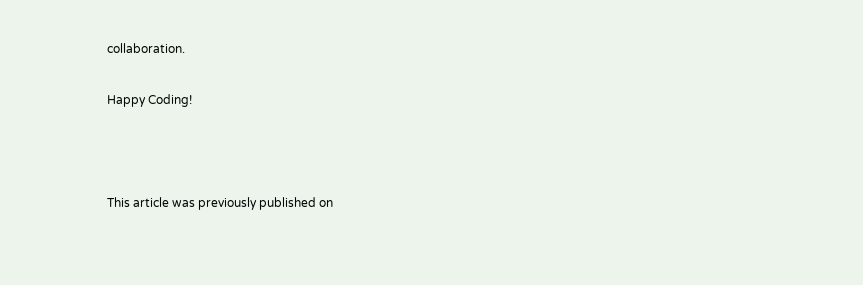collaboration.

Happy Coding!



This article was previously published on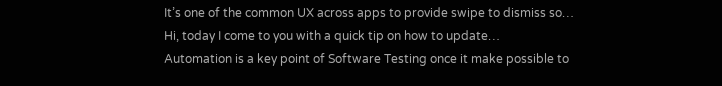It’s one of the common UX across apps to provide swipe to dismiss so…
Hi, today I come to you with a quick tip on how to update…
Automation is a key point of Software Testing once it make possible to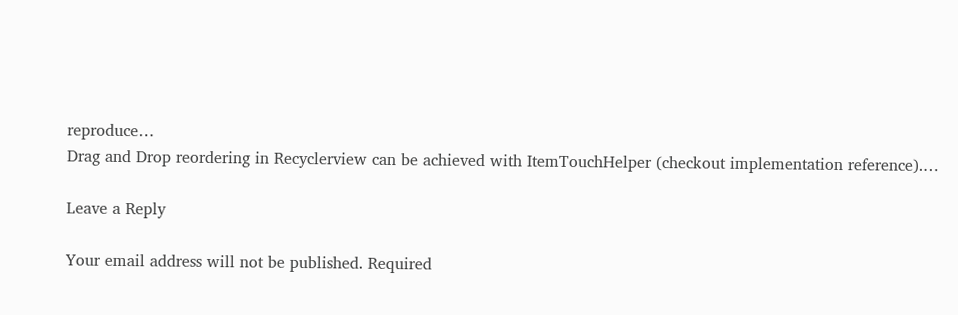reproduce…
Drag and Drop reordering in Recyclerview can be achieved with ItemTouchHelper (checkout implementation reference).…

Leave a Reply

Your email address will not be published. Required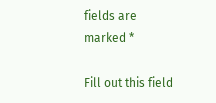fields are marked *

Fill out this field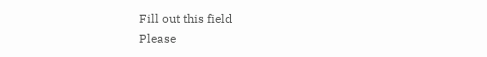Fill out this field
Please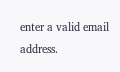enter a valid email address.